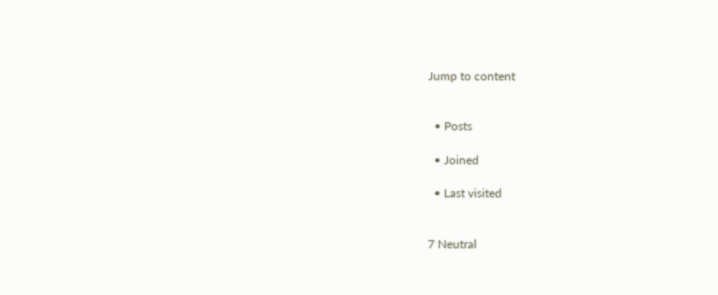Jump to content


  • Posts

  • Joined

  • Last visited


7 Neutral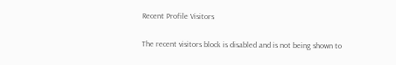Recent Profile Visitors

The recent visitors block is disabled and is not being shown to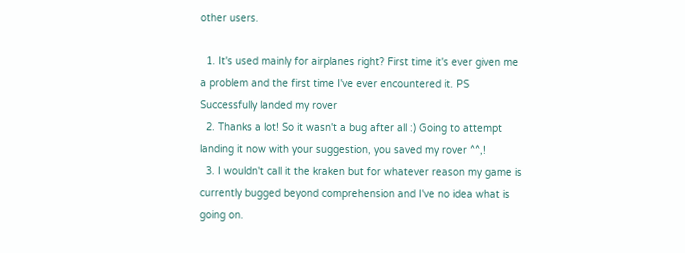other users.

  1. It's used mainly for airplanes right? First time it's ever given me a problem and the first time I've ever encountered it. PS Successfully landed my rover
  2. Thanks a lot! So it wasn't a bug after all :) Going to attempt landing it now with your suggestion, you saved my rover ^^,!
  3. I wouldn't call it the kraken but for whatever reason my game is currently bugged beyond comprehension and I've no idea what is going on.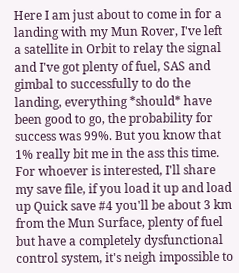Here I am just about to come in for a landing with my Mun Rover, I've left a satellite in Orbit to relay the signal and I've got plenty of fuel, SAS and gimbal to successfully to do the landing, everything *should* have been good to go, the probability for success was 99%. But you know that 1% really bit me in the ass this time. For whoever is interested, I'll share my save file, if you load it up and load up Quick save #4 you'll be about 3 km from the Mun Surface, plenty of fuel but have a completely dysfunctional control system, it's neigh impossible to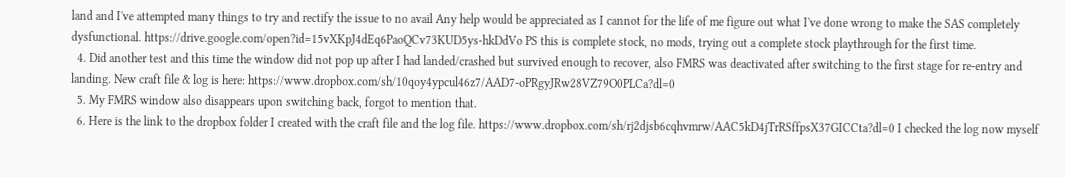land and I've attempted many things to try and rectify the issue to no avail Any help would be appreciated as I cannot for the life of me figure out what I've done wrong to make the SAS completely dysfunctional. https://drive.google.com/open?id=15vXKpJ4dEq6PaoQCv73KUD5ys-hkDdVo PS this is complete stock, no mods, trying out a complete stock playthrough for the first time.
  4. Did another test and this time the window did not pop up after I had landed/crashed but survived enough to recover, also FMRS was deactivated after switching to the first stage for re-entry and landing. New craft file & log is here: https://www.dropbox.com/sh/10qoy4ypcul46z7/AAD7-oPRgyJRw28VZ79O0PLCa?dl=0
  5. My FMRS window also disappears upon switching back, forgot to mention that.
  6. Here is the link to the dropbox folder I created with the craft file and the log file. https://www.dropbox.com/sh/rj2djsb6cqhvmrw/AAC5kD4jTrRSffpsX37GICCta?dl=0 I checked the log now myself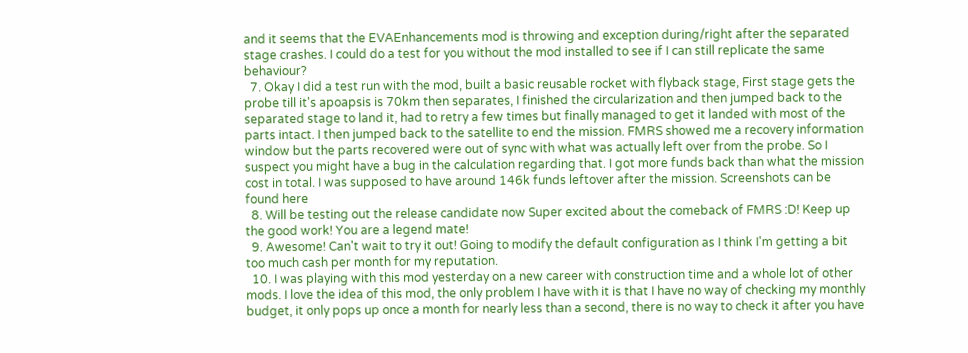and it seems that the EVAEnhancements mod is throwing and exception during/right after the separated stage crashes. I could do a test for you without the mod installed to see if I can still replicate the same behaviour?
  7. Okay I did a test run with the mod, built a basic reusable rocket with flyback stage, First stage gets the probe till it's apoapsis is 70km then separates, I finished the circularization and then jumped back to the separated stage to land it, had to retry a few times but finally managed to get it landed with most of the parts intact. I then jumped back to the satellite to end the mission. FMRS showed me a recovery information window but the parts recovered were out of sync with what was actually left over from the probe. So I suspect you might have a bug in the calculation regarding that. I got more funds back than what the mission cost in total. I was supposed to have around 146k funds leftover after the mission. Screenshots can be found here
  8. Will be testing out the release candidate now Super excited about the comeback of FMRS :D! Keep up the good work! You are a legend mate!
  9. Awesome! Can't wait to try it out! Going to modify the default configuration as I think I'm getting a bit too much cash per month for my reputation.
  10. I was playing with this mod yesterday on a new career with construction time and a whole lot of other mods. I love the idea of this mod, the only problem I have with it is that I have no way of checking my monthly budget, it only pops up once a month for nearly less than a second, there is no way to check it after you have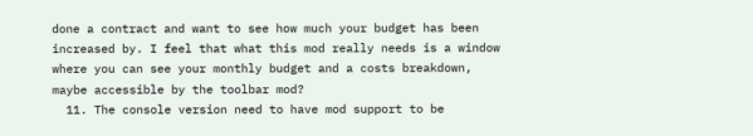done a contract and want to see how much your budget has been increased by. I feel that what this mod really needs is a window where you can see your monthly budget and a costs breakdown, maybe accessible by the toolbar mod?
  11. The console version need to have mod support to be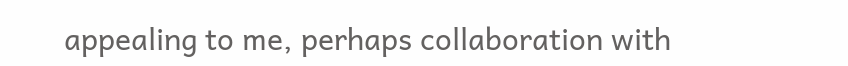appealing to me, perhaps collaboration with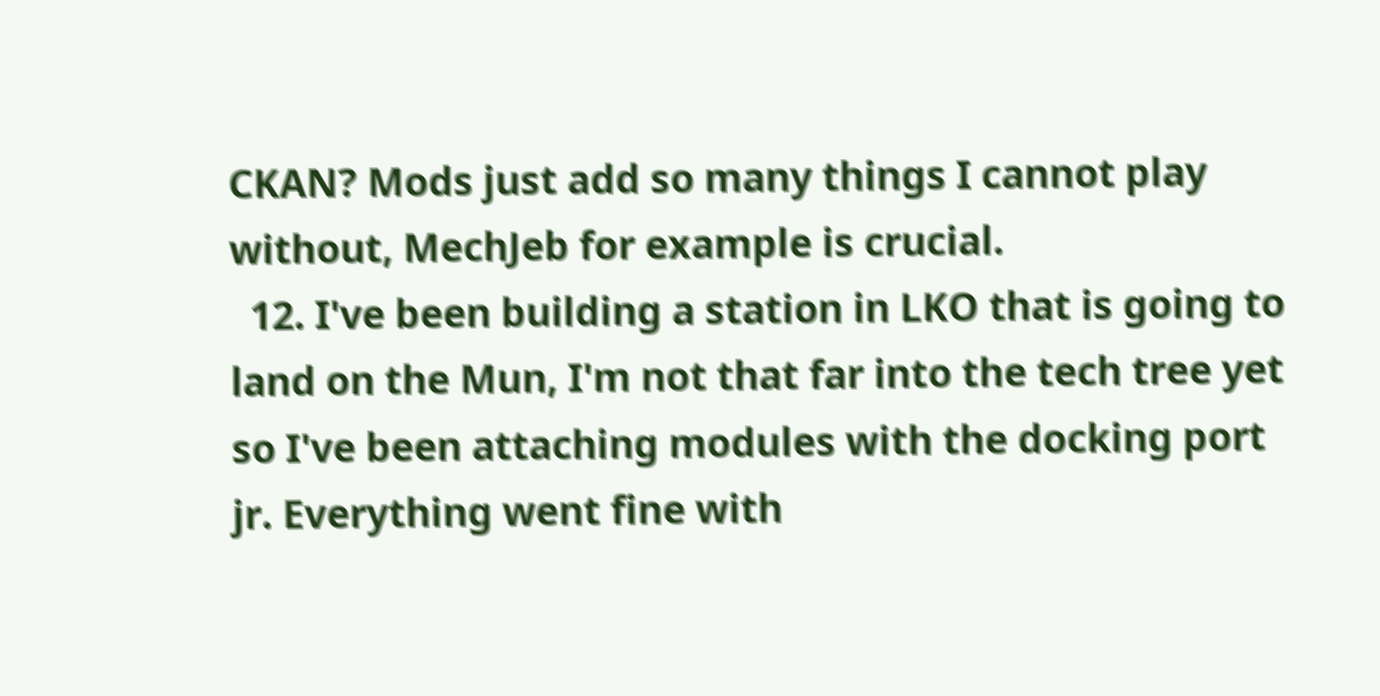CKAN? Mods just add so many things I cannot play without, MechJeb for example is crucial.
  12. I've been building a station in LKO that is going to land on the Mun, I'm not that far into the tech tree yet so I've been attaching modules with the docking port jr. Everything went fine with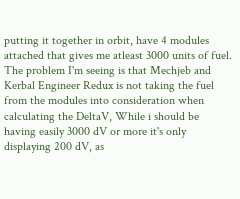putting it together in orbit, have 4 modules attached that gives me atleast 3000 units of fuel. The problem I'm seeing is that Mechjeb and Kerbal Engineer Redux is not taking the fuel from the modules into consideration when calculating the DeltaV, While i should be having easily 3000 dV or more it's only displaying 200 dV, as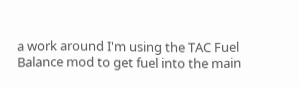a work around I'm using the TAC Fuel Balance mod to get fuel into the main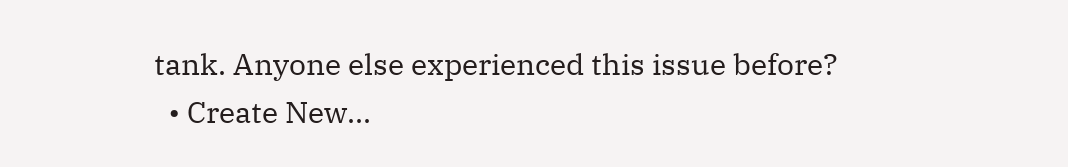tank. Anyone else experienced this issue before?
  • Create New...